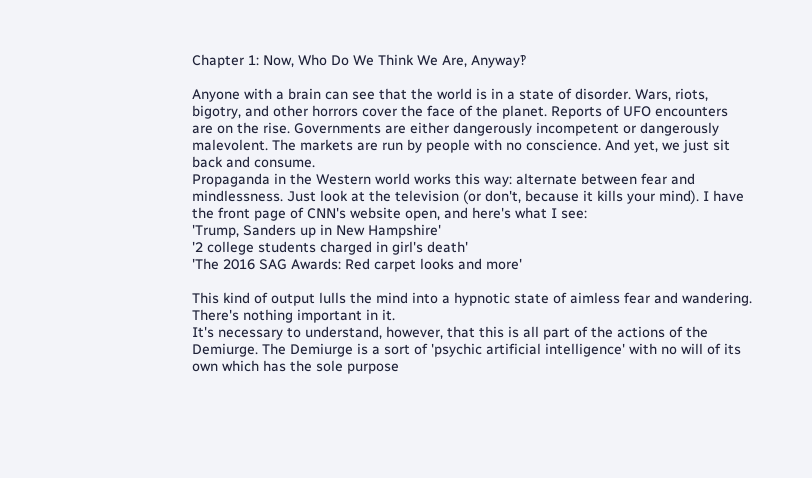Chapter 1: Now, Who Do We Think We Are, Anyway‽

Anyone with a brain can see that the world is in a state of disorder. Wars, riots, bigotry, and other horrors cover the face of the planet. Reports of UFO encounters are on the rise. Governments are either dangerously incompetent or dangerously malevolent. The markets are run by people with no conscience. And yet, we just sit back and consume.
Propaganda in the Western world works this way: alternate between fear and mindlessness. Just look at the television (or don't, because it kills your mind). I have the front page of CNN's website open, and here's what I see:
'Trump, Sanders up in New Hampshire'
'2 college students charged in girl's death'
'The 2016 SAG Awards: Red carpet looks and more'

This kind of output lulls the mind into a hypnotic state of aimless fear and wandering. There's nothing important in it.
It's necessary to understand, however, that this is all part of the actions of the Demiurge. The Demiurge is a sort of 'psychic artificial intelligence' with no will of its own which has the sole purpose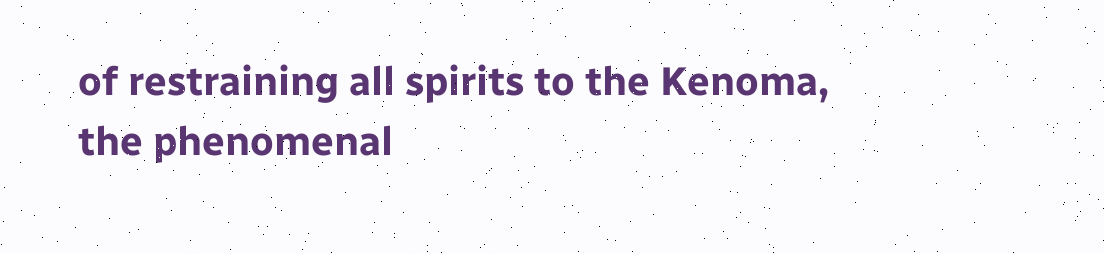of restraining all spirits to the Kenoma, the phenomenal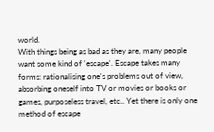world.
With things being as bad as they are, many people want some kind of 'escape'. Escape takes many forms: rationalising one's problems out of view, absorbing oneself into TV or movies or books or games, purposeless travel, etc.. Yet there is only one method of escape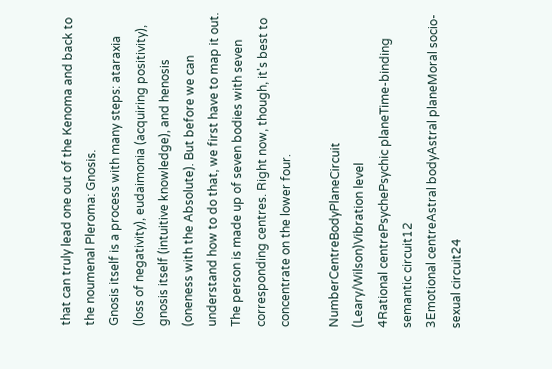that can truly lead one out of the Kenoma and back to the noumenal Pleroma: Gnosis.
Gnosis itself is a process with many steps: ataraxia (loss of negativity), eudaimonia (acquiring positivity), gnosis itself (intuitive knowledge), and henosis (oneness with the Absolute). But before we can understand how to do that, we first have to map it out.
The person is made up of seven bodies with seven corresponding centres. Right now, though, it's best to concentrate on the lower four.

NumberCentreBodyPlaneCircuit (Leary/Wilson)Vibration level
4Rational centrePsychePsychic planeTime-binding semantic circuit12
3Emotional centreAstral bodyAstral planeMoral socio-sexual circuit24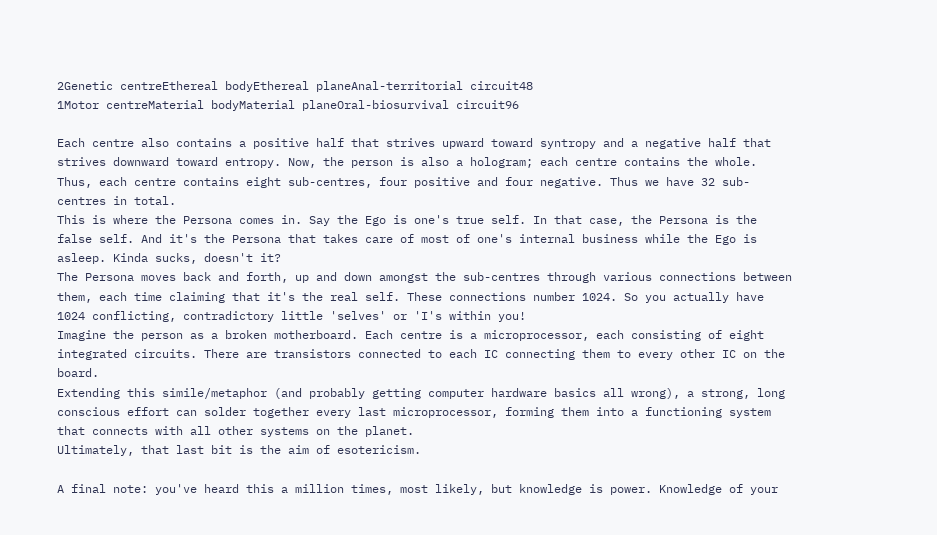2Genetic centreEthereal bodyEthereal planeAnal-territorial circuit48
1Motor centreMaterial bodyMaterial planeOral-biosurvival circuit96

Each centre also contains a positive half that strives upward toward syntropy and a negative half that strives downward toward entropy. Now, the person is also a hologram; each centre contains the whole. Thus, each centre contains eight sub-centres, four positive and four negative. Thus we have 32 sub-centres in total.
This is where the Persona comes in. Say the Ego is one's true self. In that case, the Persona is the false self. And it's the Persona that takes care of most of one's internal business while the Ego is asleep. Kinda sucks, doesn't it?
The Persona moves back and forth, up and down amongst the sub-centres through various connections between them, each time claiming that it's the real self. These connections number 1024. So you actually have 1024 conflicting, contradictory little 'selves' or 'I's within you!
Imagine the person as a broken motherboard. Each centre is a microprocessor, each consisting of eight integrated circuits. There are transistors connected to each IC connecting them to every other IC on the board.
Extending this simile/metaphor (and probably getting computer hardware basics all wrong), a strong, long conscious effort can solder together every last microprocessor, forming them into a functioning system that connects with all other systems on the planet.
Ultimately, that last bit is the aim of esotericism.

A final note: you've heard this a million times, most likely, but knowledge is power. Knowledge of your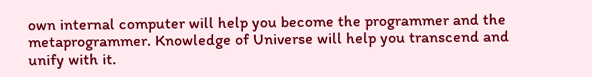own internal computer will help you become the programmer and the metaprogrammer. Knowledge of Universe will help you transcend and unify with it.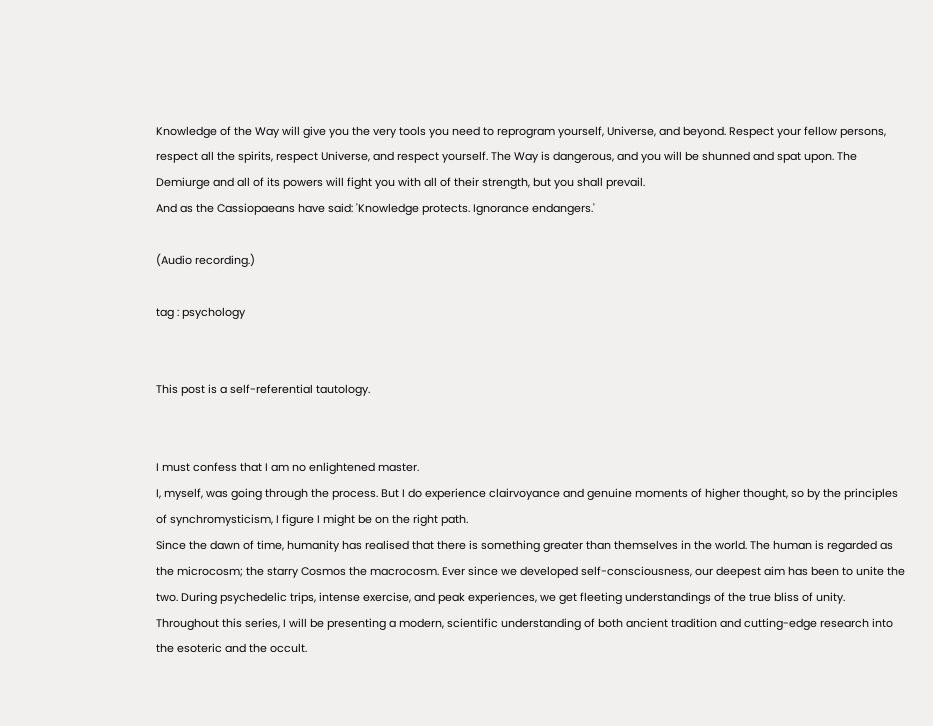Knowledge of the Way will give you the very tools you need to reprogram yourself, Universe, and beyond. Respect your fellow persons, respect all the spirits, respect Universe, and respect yourself. The Way is dangerous, and you will be shunned and spat upon. The Demiurge and all of its powers will fight you with all of their strength, but you shall prevail.
And as the Cassiopaeans have said: 'Knowledge protects. Ignorance endangers.'

(Audio recording.)

tag : psychology


This post is a self-referential tautology.


I must confess that I am no enlightened master.
I, myself, was going through the process. But I do experience clairvoyance and genuine moments of higher thought, so by the principles of synchromysticism, I figure I might be on the right path.
Since the dawn of time, humanity has realised that there is something greater than themselves in the world. The human is regarded as the microcosm; the starry Cosmos the macrocosm. Ever since we developed self-consciousness, our deepest aim has been to unite the two. During psychedelic trips, intense exercise, and peak experiences, we get fleeting understandings of the true bliss of unity.
Throughout this series, I will be presenting a modern, scientific understanding of both ancient tradition and cutting-edge research into the esoteric and the occult.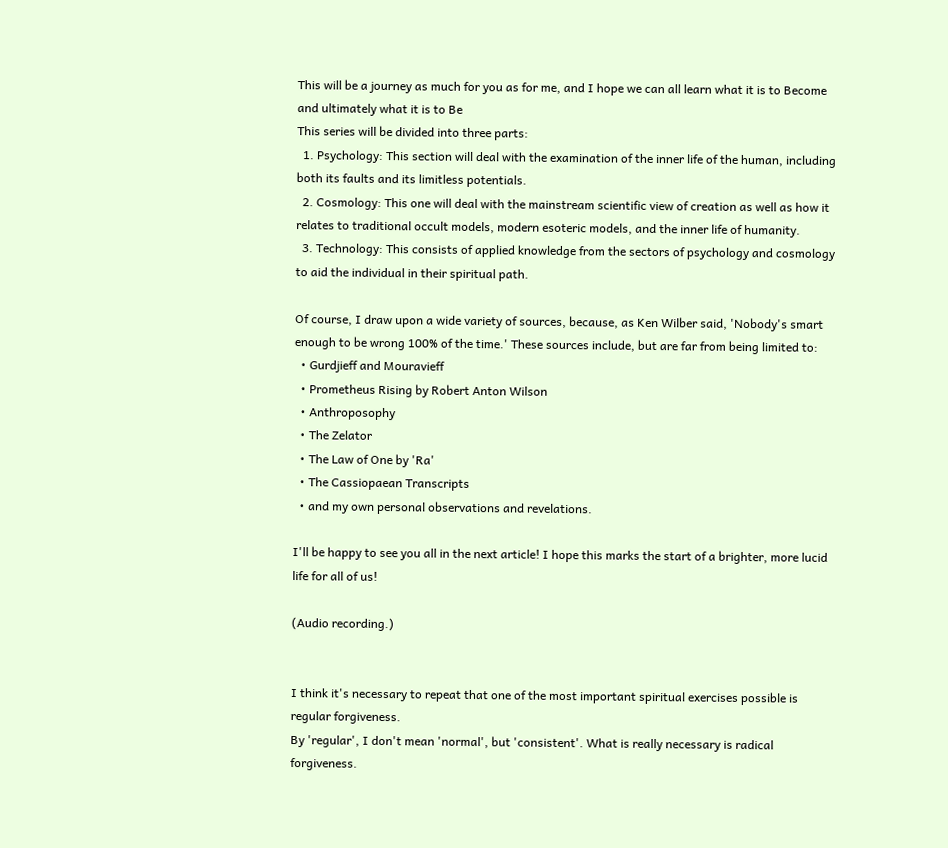This will be a journey as much for you as for me, and I hope we can all learn what it is to Become and ultimately what it is to Be
This series will be divided into three parts:
  1. Psychology: This section will deal with the examination of the inner life of the human, including both its faults and its limitless potentials.
  2. Cosmology: This one will deal with the mainstream scientific view of creation as well as how it relates to traditional occult models, modern esoteric models, and the inner life of humanity.
  3. Technology: This consists of applied knowledge from the sectors of psychology and cosmology to aid the individual in their spiritual path.

Of course, I draw upon a wide variety of sources, because, as Ken Wilber said, 'Nobody's smart enough to be wrong 100% of the time.' These sources include, but are far from being limited to:
  • Gurdjieff and Mouravieff
  • Prometheus Rising by Robert Anton Wilson
  • Anthroposophy
  • The Zelator
  • The Law of One by 'Ra'
  • The Cassiopaean Transcripts
  • and my own personal observations and revelations.

I'll be happy to see you all in the next article! I hope this marks the start of a brighter, more lucid life for all of us!

(Audio recording.)


I think it's necessary to repeat that one of the most important spiritual exercises possible is regular forgiveness.
By 'regular', I don't mean 'normal', but 'consistent'. What is really necessary is radical forgiveness.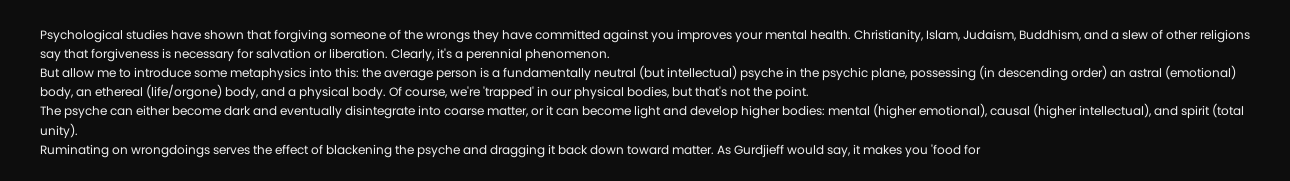Psychological studies have shown that forgiving someone of the wrongs they have committed against you improves your mental health. Christianity, Islam, Judaism, Buddhism, and a slew of other religions say that forgiveness is necessary for salvation or liberation. Clearly, it's a perennial phenomenon.
But allow me to introduce some metaphysics into this: the average person is a fundamentally neutral (but intellectual) psyche in the psychic plane, possessing (in descending order) an astral (emotional) body, an ethereal (life/orgone) body, and a physical body. Of course, we're 'trapped' in our physical bodies, but that's not the point.
The psyche can either become dark and eventually disintegrate into coarse matter, or it can become light and develop higher bodies: mental (higher emotional), causal (higher intellectual), and spirit (total unity).
Ruminating on wrongdoings serves the effect of blackening the psyche and dragging it back down toward matter. As Gurdjieff would say, it makes you 'food for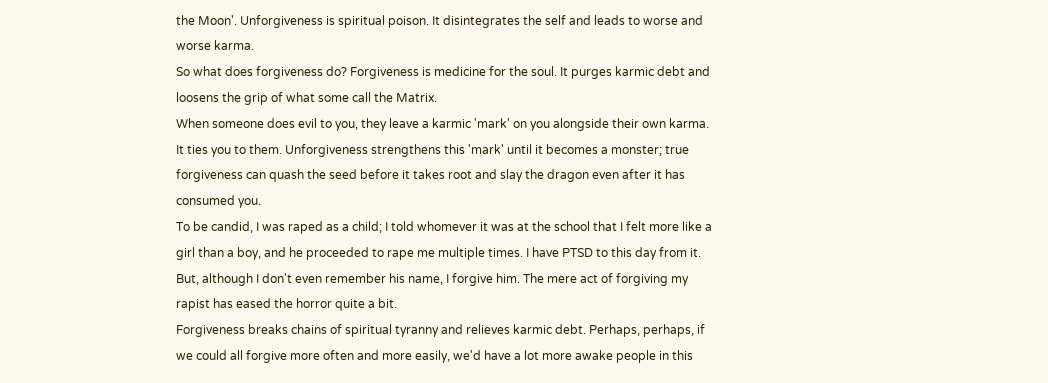the Moon'. Unforgiveness is spiritual poison. It disintegrates the self and leads to worse and worse karma.
So what does forgiveness do? Forgiveness is medicine for the soul. It purges karmic debt and loosens the grip of what some call the Matrix.
When someone does evil to you, they leave a karmic 'mark' on you alongside their own karma. It ties you to them. Unforgiveness strengthens this 'mark' until it becomes a monster; true forgiveness can quash the seed before it takes root and slay the dragon even after it has consumed you.
To be candid, I was raped as a child; I told whomever it was at the school that I felt more like a girl than a boy, and he proceeded to rape me multiple times. I have PTSD to this day from it. But, although I don't even remember his name, I forgive him. The mere act of forgiving my rapist has eased the horror quite a bit.
Forgiveness breaks chains of spiritual tyranny and relieves karmic debt. Perhaps, perhaps, if we could all forgive more often and more easily, we'd have a lot more awake people in this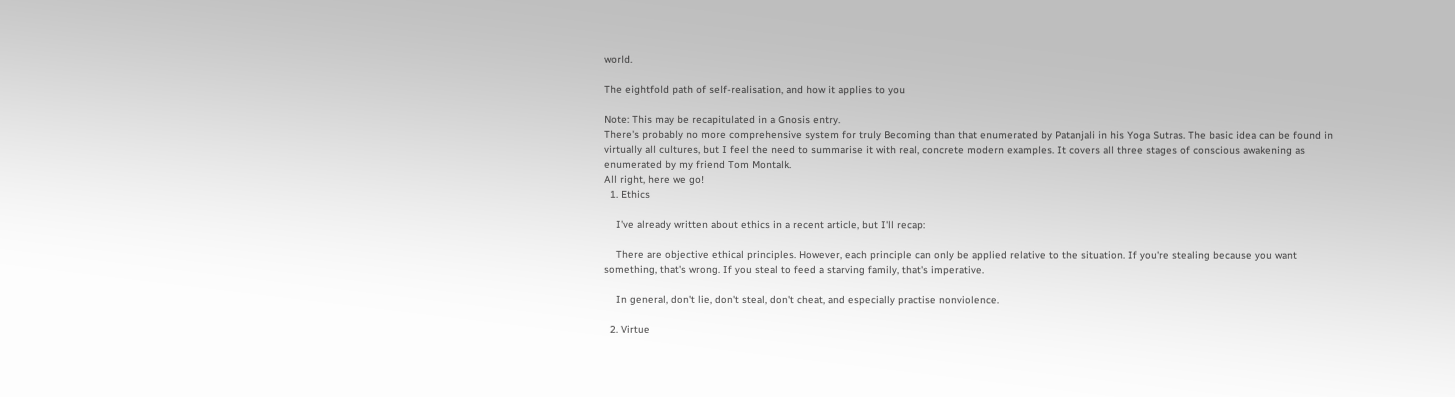world.

The eightfold path of self-realisation, and how it applies to you

Note: This may be recapitulated in a Gnosis entry.
There's probably no more comprehensive system for truly Becoming than that enumerated by Patanjali in his Yoga Sutras. The basic idea can be found in virtually all cultures, but I feel the need to summarise it with real, concrete modern examples. It covers all three stages of conscious awakening as enumerated by my friend Tom Montalk.
All right, here we go!
  1. Ethics

    I've already written about ethics in a recent article, but I'll recap:

    There are objective ethical principles. However, each principle can only be applied relative to the situation. If you're stealing because you want something, that's wrong. If you steal to feed a starving family, that's imperative.

    In general, don't lie, don't steal, don't cheat, and especially practise nonviolence.

  2. Virtue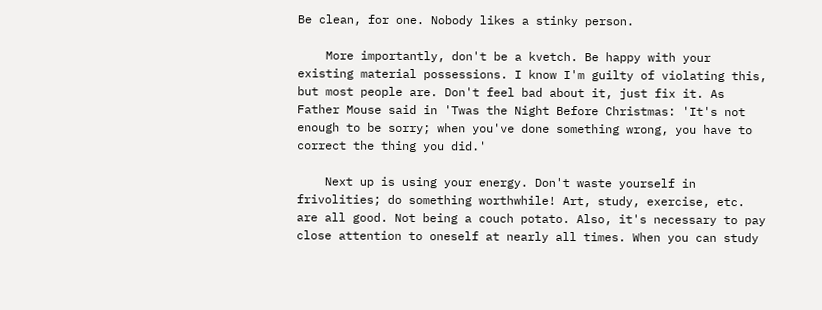Be clean, for one. Nobody likes a stinky person.

    More importantly, don't be a kvetch. Be happy with your existing material possessions. I know I'm guilty of violating this, but most people are. Don't feel bad about it, just fix it. As Father Mouse said in 'Twas the Night Before Christmas: 'It's not enough to be sorry; when you've done something wrong, you have to correct the thing you did.'

    Next up is using your energy. Don't waste yourself in frivolities; do something worthwhile! Art, study, exercise, etc. are all good. Not being a couch potato. Also, it's necessary to pay close attention to oneself at nearly all times. When you can study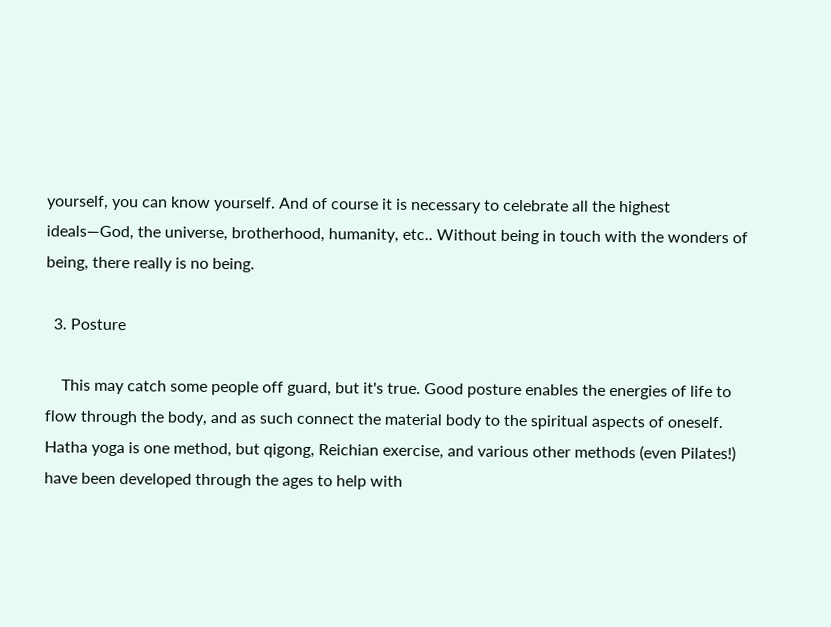yourself, you can know yourself. And of course it is necessary to celebrate all the highest ideals—God, the universe, brotherhood, humanity, etc.. Without being in touch with the wonders of being, there really is no being.

  3. Posture

    This may catch some people off guard, but it's true. Good posture enables the energies of life to flow through the body, and as such connect the material body to the spiritual aspects of oneself. Hatha yoga is one method, but qigong, Reichian exercise, and various other methods (even Pilates!) have been developed through the ages to help with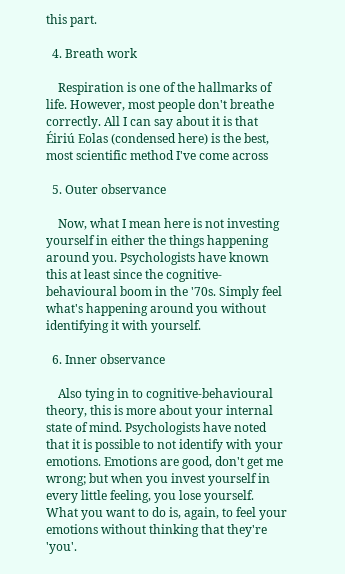this part.

  4. Breath work

    Respiration is one of the hallmarks of life. However, most people don't breathe correctly. All I can say about it is that Éiriú Eolas (condensed here) is the best, most scientific method I've come across

  5. Outer observance

    Now, what I mean here is not investing yourself in either the things happening around you. Psychologists have known this at least since the cognitive-behavioural boom in the '70s. Simply feel what's happening around you without identifying it with yourself.

  6. Inner observance

    Also tying in to cognitive-behavioural theory, this is more about your internal state of mind. Psychologists have noted that it is possible to not identify with your emotions. Emotions are good, don't get me wrong; but when you invest yourself in every little feeling, you lose yourself. What you want to do is, again, to feel your emotions without thinking that they're 'you'.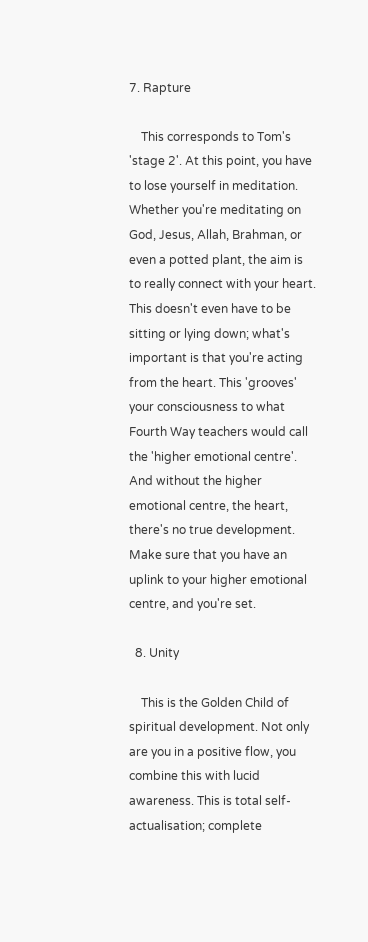7. Rapture

    This corresponds to Tom's 'stage 2'. At this point, you have to lose yourself in meditation. Whether you're meditating on God, Jesus, Allah, Brahman, or even a potted plant, the aim is to really connect with your heart. This doesn't even have to be sitting or lying down; what's important is that you're acting from the heart. This 'grooves' your consciousness to what Fourth Way teachers would call the 'higher emotional centre'. And without the higher emotional centre, the heart, there's no true development. Make sure that you have an uplink to your higher emotional centre, and you're set.

  8. Unity

    This is the Golden Child of spiritual development. Not only are you in a positive flow, you combine this with lucid awareness. This is total self-actualisation; complete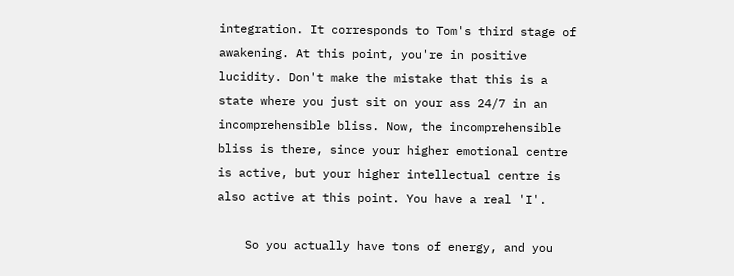integration. It corresponds to Tom's third stage of awakening. At this point, you're in positive lucidity. Don't make the mistake that this is a state where you just sit on your ass 24/7 in an incomprehensible bliss. Now, the incomprehensible bliss is there, since your higher emotional centre is active, but your higher intellectual centre is also active at this point. You have a real 'I'.

    So you actually have tons of energy, and you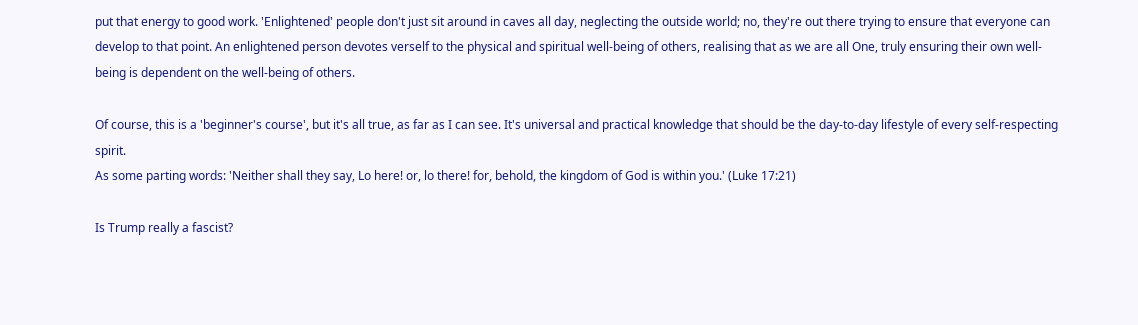put that energy to good work. 'Enlightened' people don't just sit around in caves all day, neglecting the outside world; no, they're out there trying to ensure that everyone can develop to that point. An enlightened person devotes verself to the physical and spiritual well-being of others, realising that as we are all One, truly ensuring their own well-being is dependent on the well-being of others.

Of course, this is a 'beginner's course', but it's all true, as far as I can see. It's universal and practical knowledge that should be the day-to-day lifestyle of every self-respecting spirit.
As some parting words: 'Neither shall they say, Lo here! or, lo there! for, behold, the kingdom of God is within you.' (Luke 17:21)

Is Trump really a fascist?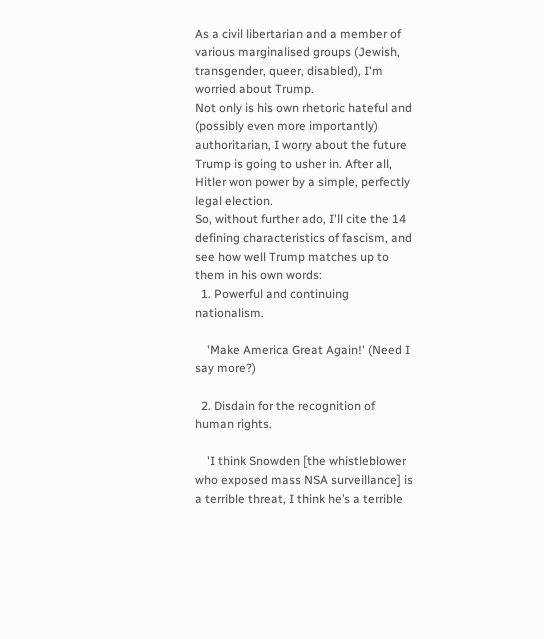As a civil libertarian and a member of various marginalised groups (Jewish, transgender, queer, disabled), I'm worried about Trump.
Not only is his own rhetoric hateful and (possibly even more importantly) authoritarian, I worry about the future Trump is going to usher in. After all, Hitler won power by a simple, perfectly legal election.
So, without further ado, I'll cite the 14 defining characteristics of fascism, and see how well Trump matches up to them in his own words:
  1. Powerful and continuing nationalism.

    'Make America Great Again!' (Need I say more?)

  2. Disdain for the recognition of human rights.

    'I think Snowden [the whistleblower who exposed mass NSA surveillance] is a terrible threat, I think he’s a terrible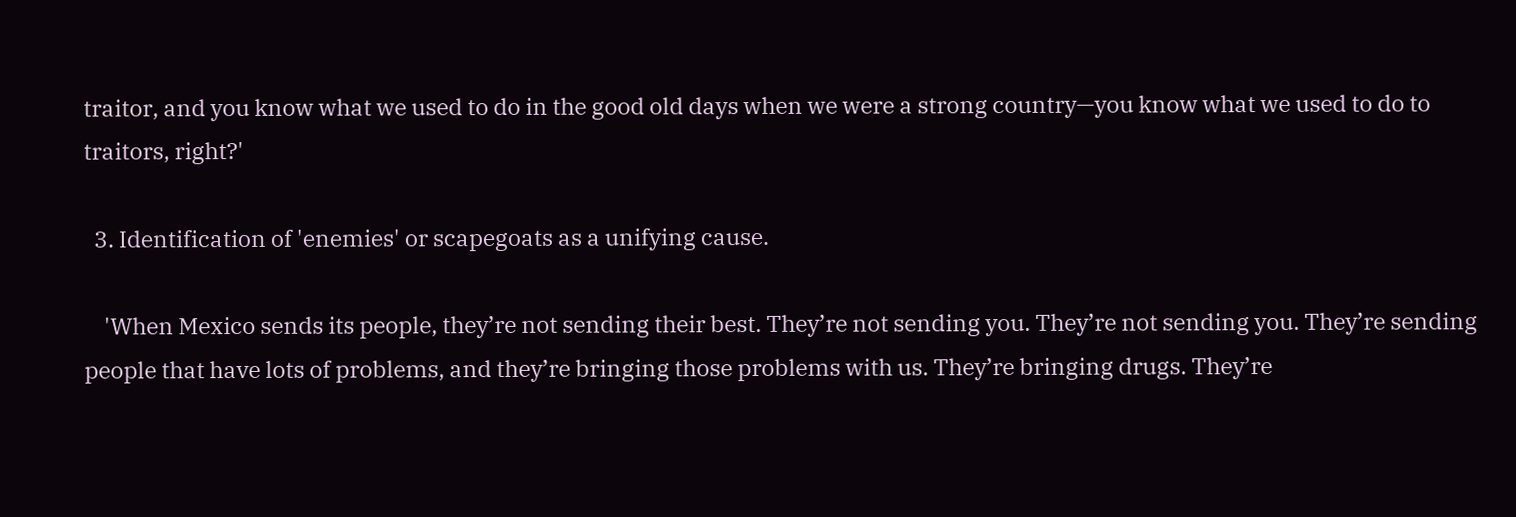traitor, and you know what we used to do in the good old days when we were a strong country—you know what we used to do to traitors, right?'

  3. Identification of 'enemies' or scapegoats as a unifying cause.

    'When Mexico sends its people, they’re not sending their best. They’re not sending you. They’re not sending you. They’re sending people that have lots of problems, and they’re bringing those problems with us. They’re bringing drugs. They’re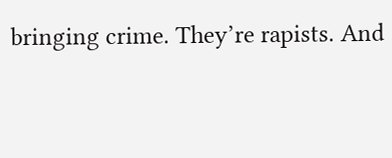bringing crime. They’re rapists. And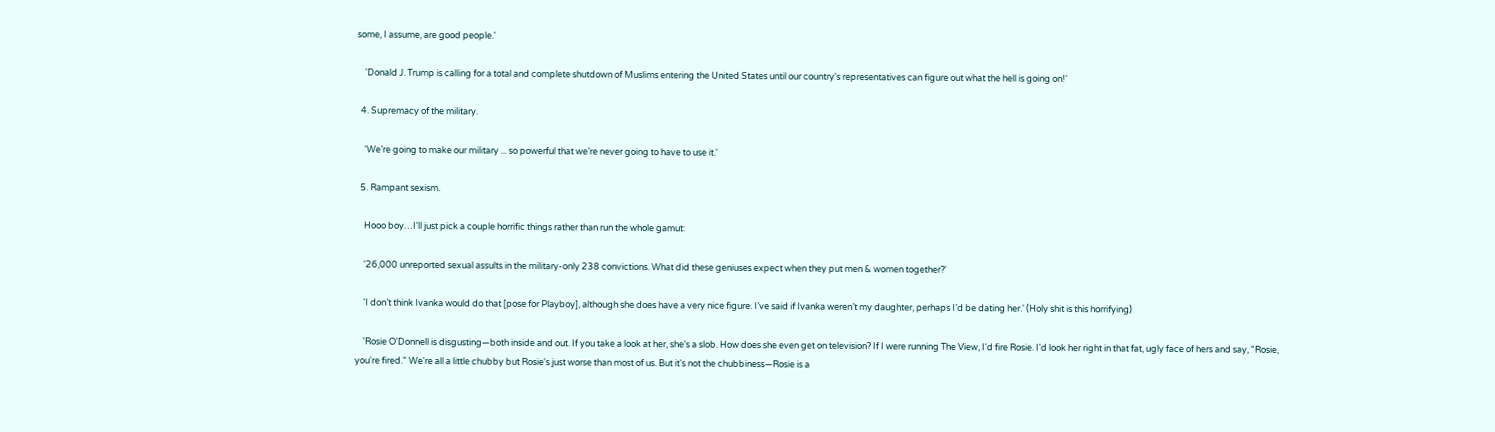some, I assume, are good people.'

    'Donald J. Trump is calling for a total and complete shutdown of Muslims entering the United States until our country's representatives can figure out what the hell is going on!'

  4. Supremacy of the military.

    'We’re going to make our military ... so powerful that we’re never going to have to use it.'

  5. Rampant sexism.

    Hooo boy…I'll just pick a couple horrific things rather than run the whole gamut:

    '26,000 unreported sexual assults in the military-only 238 convictions. What did these geniuses expect when they put men & women together?'

    'I don’t think Ivanka would do that [pose for Playboy], although she does have a very nice figure. I’ve said if Ivanka weren’t my daughter, perhaps I’d be dating her.' (Holy shit is this horrifying)

    'Rosie O'Donnell is disgusting—both inside and out. If you take a look at her, she's a slob. How does she even get on television? If I were running The View, I'd fire Rosie. I'd look her right in that fat, ugly face of hers and say, "Rosie, you're fired." We're all a little chubby but Rosie's just worse than most of us. But it's not the chubbiness—Rosie is a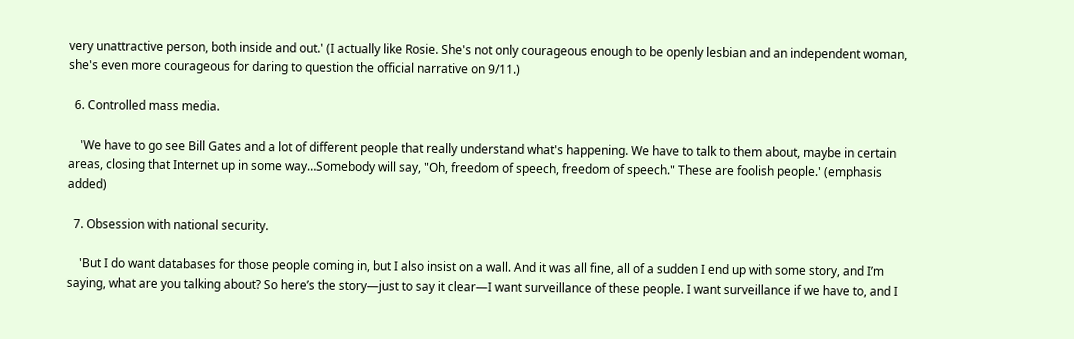very unattractive person, both inside and out.' (I actually like Rosie. She's not only courageous enough to be openly lesbian and an independent woman, she's even more courageous for daring to question the official narrative on 9/11.)

  6. Controlled mass media.

    'We have to go see Bill Gates and a lot of different people that really understand what's happening. We have to talk to them about, maybe in certain areas, closing that Internet up in some way…Somebody will say, "Oh, freedom of speech, freedom of speech." These are foolish people.' (emphasis added)

  7. Obsession with national security.

    'But I do want databases for those people coming in, but I also insist on a wall. And it was all fine, all of a sudden I end up with some story, and I’m saying, what are you talking about? So here’s the story—just to say it clear—I want surveillance of these people. I want surveillance if we have to, and I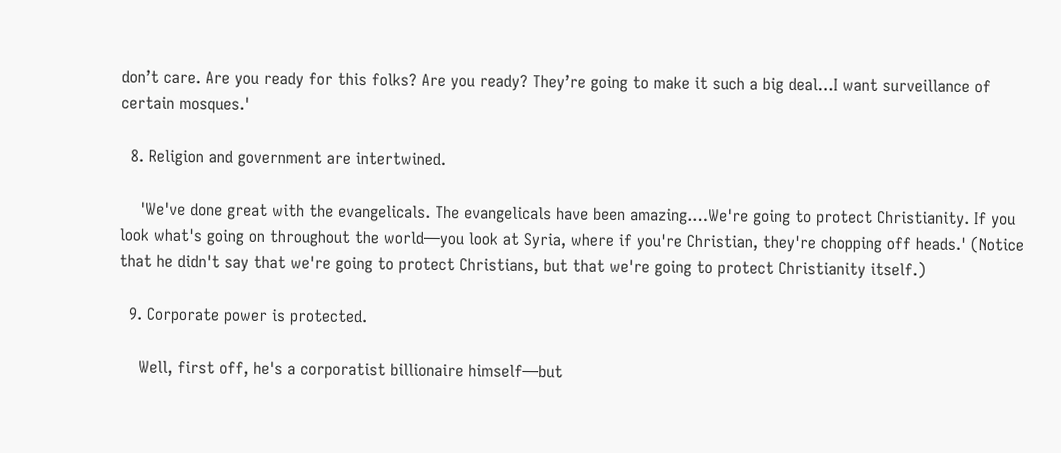don’t care. Are you ready for this folks? Are you ready? They’re going to make it such a big deal…I want surveillance of certain mosques.'

  8. Religion and government are intertwined.

    'We've done great with the evangelicals. The evangelicals have been amazing.…We're going to protect Christianity. If you look what's going on throughout the world—you look at Syria, where if you're Christian, they're chopping off heads.' (Notice that he didn't say that we're going to protect Christians, but that we're going to protect Christianity itself.)

  9. Corporate power is protected.

    Well, first off, he's a corporatist billionaire himself—but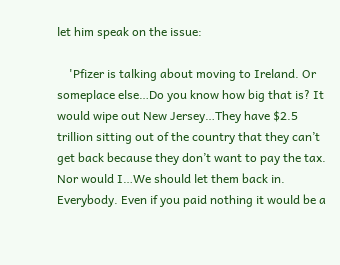let him speak on the issue:

    'Pfizer is talking about moving to Ireland. Or someplace else…Do you know how big that is? It would wipe out New Jersey…They have $2.5 trillion sitting out of the country that they can’t get back because they don’t want to pay the tax. Nor would I…We should let them back in. Everybody. Even if you paid nothing it would be a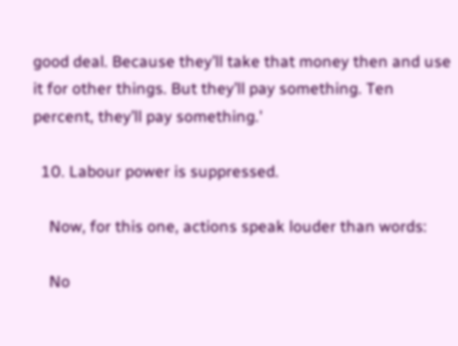good deal. Because they’ll take that money then and use it for other things. But they’ll pay something. Ten percent, they’ll pay something.'

  10. Labour power is suppressed.

    Now, for this one, actions speak louder than words:

    No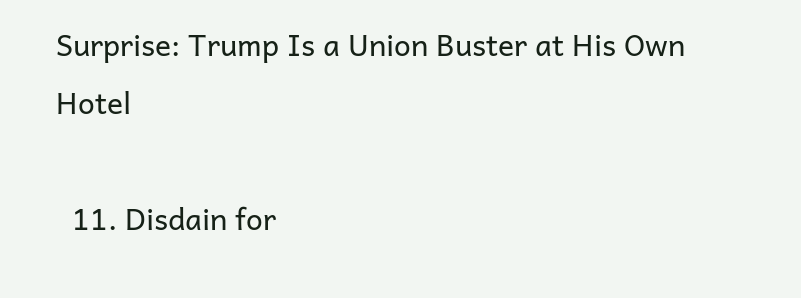Surprise: Trump Is a Union Buster at His Own Hotel

  11. Disdain for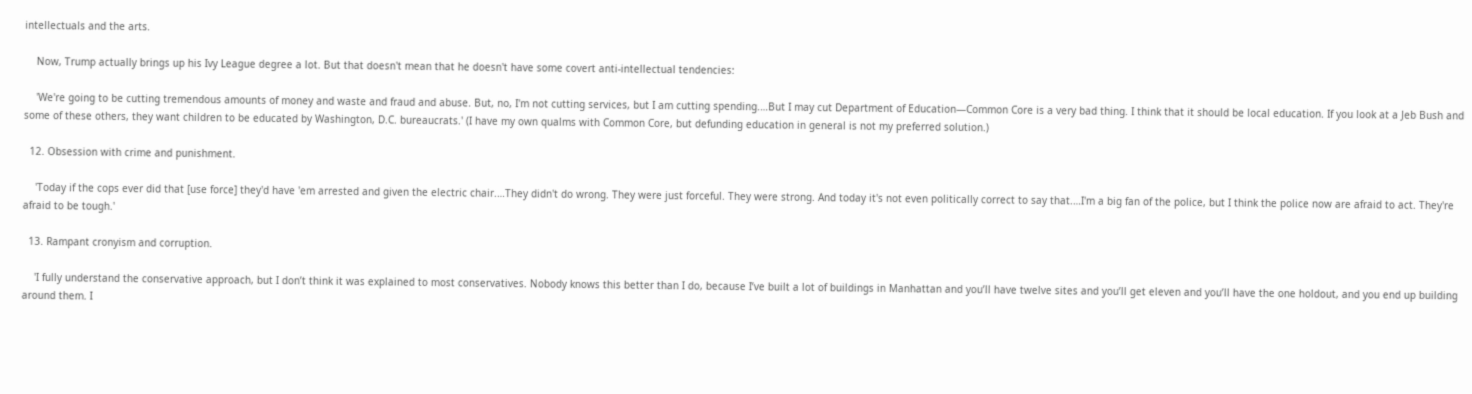intellectuals and the arts.

    Now, Trump actually brings up his Ivy League degree a lot. But that doesn't mean that he doesn't have some covert anti-intellectual tendencies:

    'We're going to be cutting tremendous amounts of money and waste and fraud and abuse. But, no, I'm not cutting services, but I am cutting spending.…But I may cut Department of Education—Common Core is a very bad thing. I think that it should be local education. If you look at a Jeb Bush and some of these others, they want children to be educated by Washington, D.C. bureaucrats.' (I have my own qualms with Common Core, but defunding education in general is not my preferred solution.)

  12. Obsession with crime and punishment.

    'Today if the cops ever did that [use force] they'd have 'em arrested and given the electric chair.…They didn't do wrong. They were just forceful. They were strong. And today it's not even politically correct to say that.…I'm a big fan of the police, but I think the police now are afraid to act. They're afraid to be tough.'

  13. Rampant cronyism and corruption.

    'I fully understand the conservative approach, but I don’t think it was explained to most conservatives. Nobody knows this better than I do, because I’ve built a lot of buildings in Manhattan and you’ll have twelve sites and you’ll get eleven and you’ll have the one holdout, and you end up building around them. I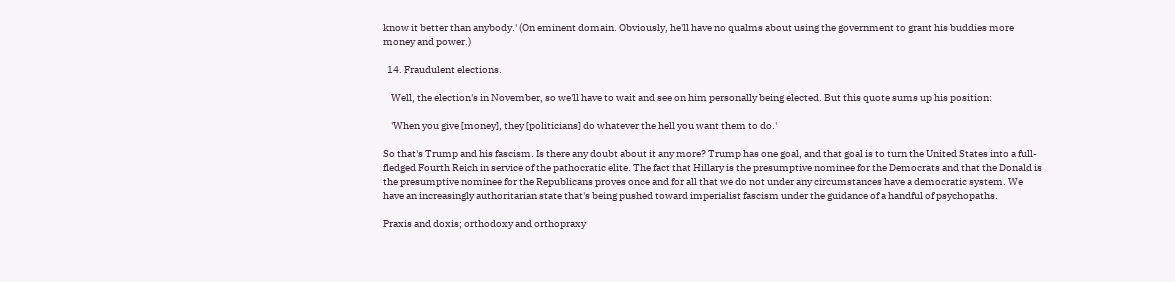know it better than anybody.' (On eminent domain. Obviously, he'll have no qualms about using the government to grant his buddies more money and power.)

  14. Fraudulent elections.

    Well, the election's in November, so we'll have to wait and see on him personally being elected. But this quote sums up his position:

    'When you give [money], they [politicians] do whatever the hell you want them to do.'

So that's Trump and his fascism. Is there any doubt about it any more? Trump has one goal, and that goal is to turn the United States into a full-fledged Fourth Reich in service of the pathocratic elite. The fact that Hillary is the presumptive nominee for the Democrats and that the Donald is the presumptive nominee for the Republicans proves once and for all that we do not under any circumstances have a democratic system. We have an increasingly authoritarian state that's being pushed toward imperialist fascism under the guidance of a handful of psychopaths.

Praxis and doxis; orthodoxy and orthopraxy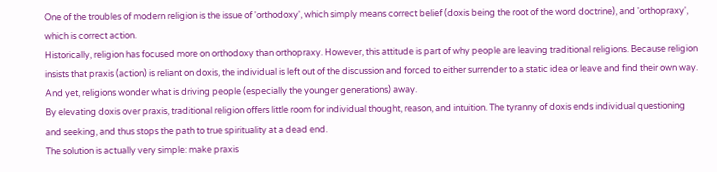One of the troubles of modern religion is the issue of 'orthodoxy', which simply means correct belief (doxis being the root of the word doctrine), and 'orthopraxy', which is correct action.
Historically, religion has focused more on orthodoxy than orthopraxy. However, this attitude is part of why people are leaving traditional religions. Because religion insists that praxis (action) is reliant on doxis, the individual is left out of the discussion and forced to either surrender to a static idea or leave and find their own way. And yet, religions wonder what is driving people (especially the younger generations) away.
By elevating doxis over praxis, traditional religion offers little room for individual thought, reason, and intuition. The tyranny of doxis ends individual questioning and seeking, and thus stops the path to true spirituality at a dead end.
The solution is actually very simple: make praxis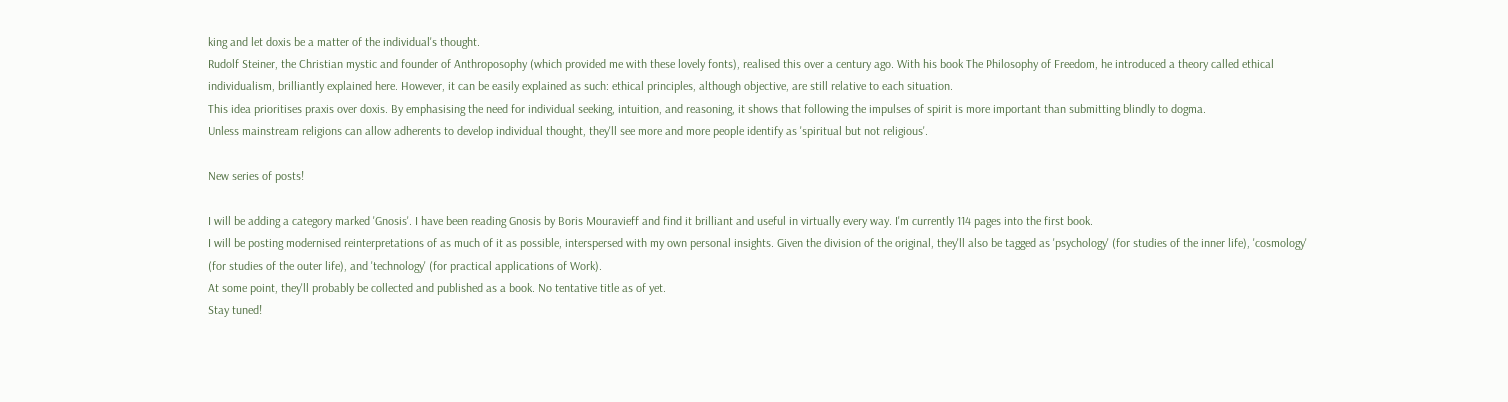king and let doxis be a matter of the individual's thought.
Rudolf Steiner, the Christian mystic and founder of Anthroposophy (which provided me with these lovely fonts), realised this over a century ago. With his book The Philosophy of Freedom, he introduced a theory called ethical individualism, brilliantly explained here. However, it can be easily explained as such: ethical principles, although objective, are still relative to each situation.
This idea prioritises praxis over doxis. By emphasising the need for individual seeking, intuition, and reasoning, it shows that following the impulses of spirit is more important than submitting blindly to dogma.
Unless mainstream religions can allow adherents to develop individual thought, they'll see more and more people identify as 'spiritual but not religious'.

New series of posts!

I will be adding a category marked 'Gnosis'. I have been reading Gnosis by Boris Mouravieff and find it brilliant and useful in virtually every way. I'm currently 114 pages into the first book.
I will be posting modernised reinterpretations of as much of it as possible, interspersed with my own personal insights. Given the division of the original, they'll also be tagged as 'psychology' (for studies of the inner life), 'cosmology' (for studies of the outer life), and 'technology' (for practical applications of Work).
At some point, they'll probably be collected and published as a book. No tentative title as of yet.
Stay tuned!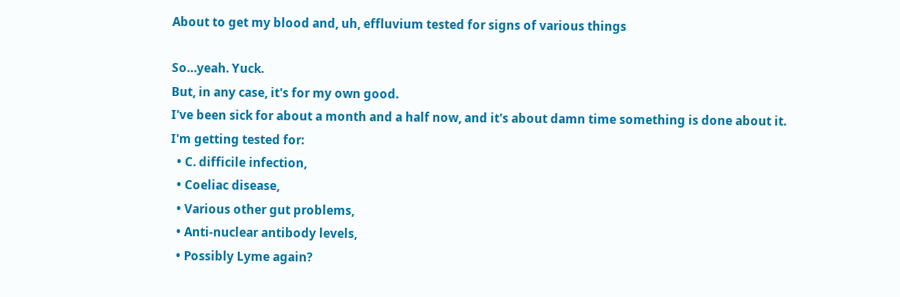About to get my blood and, uh, effluvium tested for signs of various things

So…yeah. Yuck.
But, in any case, it's for my own good.
I've been sick for about a month and a half now, and it's about damn time something is done about it.
I'm getting tested for:
  • C. difficile infection,
  • Coeliac disease,
  • Various other gut problems,
  • Anti-nuclear antibody levels,
  • Possibly Lyme again?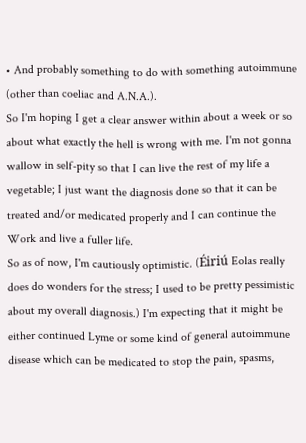• And probably something to do with something autoimmune (other than coeliac and A.N.A.).
So I'm hoping I get a clear answer within about a week or so about what exactly the hell is wrong with me. I'm not gonna wallow in self-pity so that I can live the rest of my life a vegetable; I just want the diagnosis done so that it can be treated and/or medicated properly and I can continue the Work and live a fuller life.
So as of now, I'm cautiously optimistic. (Éiriú Eolas really does do wonders for the stress; I used to be pretty pessimistic about my overall diagnosis.) I'm expecting that it might be either continued Lyme or some kind of general autoimmune disease which can be medicated to stop the pain, spasms,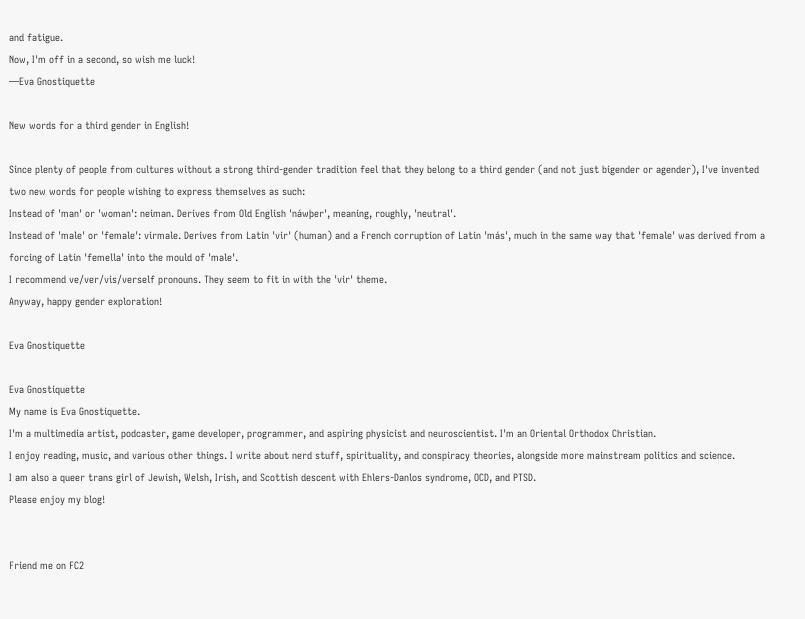and fatigue.
Now, I'm off in a second, so wish me luck!
—Eva Gnostiquette

New words for a third gender in English!

Since plenty of people from cultures without a strong third-gender tradition feel that they belong to a third gender (and not just bigender or agender), I've invented two new words for people wishing to express themselves as such:
Instead of 'man' or 'woman': neiman. Derives from Old English 'náwþer', meaning, roughly, 'neutral'.
Instead of 'male' or 'female': virmale. Derives from Latin 'vir' (human) and a French corruption of Latin 'más', much in the same way that 'female' was derived from a forcing of Latin 'femella' into the mould of 'male'.
I recommend ve/ver/vis/verself pronouns. They seem to fit in with the 'vir' theme.
Anyway, happy gender exploration!

Eva Gnostiquette

Eva Gnostiquette
My name is Eva Gnostiquette.
I'm a multimedia artist, podcaster, game developer, programmer, and aspiring physicist and neuroscientist. I'm an Oriental Orthodox Christian.
I enjoy reading, music, and various other things. I write about nerd stuff, spirituality, and conspiracy theories, alongside more mainstream politics and science.
I am also a queer trans girl of Jewish, Welsh, Irish, and Scottish descent with Ehlers-Danlos syndrome, OCD, and PTSD.
Please enjoy my blog!


Friend me on FC2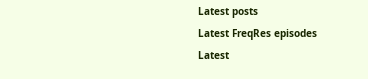Latest posts
Latest FreqRes episodes
Latest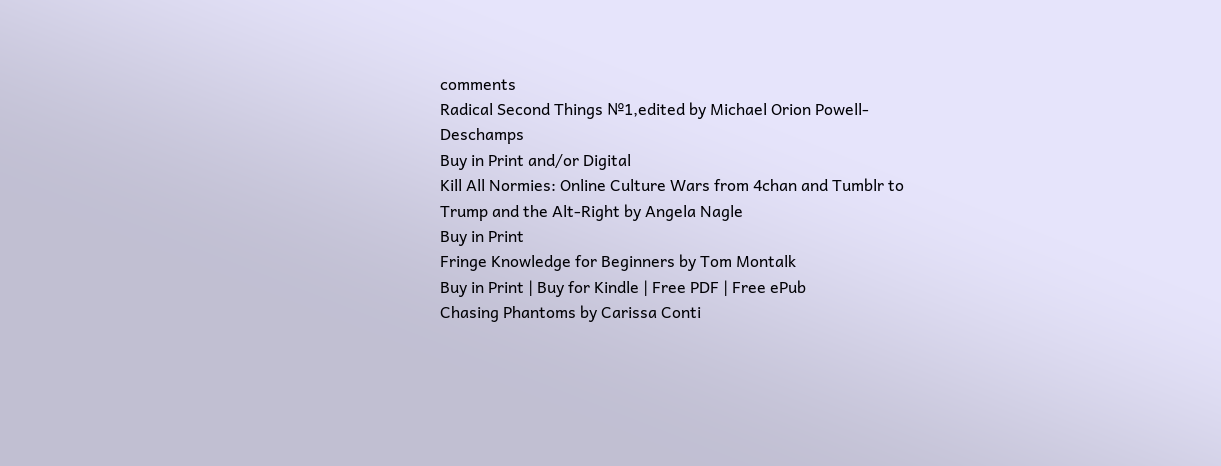comments
Radical Second Things №1,edited by Michael Orion Powell-Deschamps
Buy in Print and/or Digital
Kill All Normies: Online Culture Wars from 4chan and Tumblr to Trump and the Alt-Right by Angela Nagle
Buy in Print
Fringe Knowledge for Beginners by Tom Montalk
Buy in Print | Buy for Kindle | Free PDF | Free ePub
Chasing Phantoms by Carissa Conti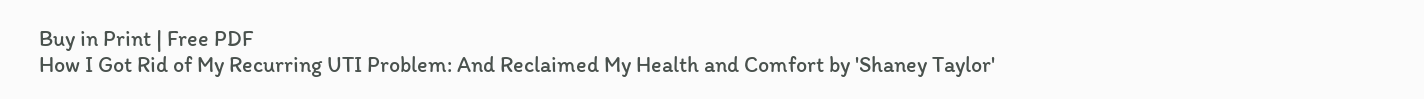Buy in Print | Free PDF
How I Got Rid of My Recurring UTI Problem: And Reclaimed My Health and Comfort by 'Shaney Taylor'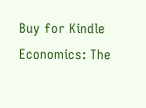Buy for Kindle
Economics: The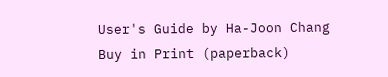User's Guide by Ha-Joon Chang
Buy in Print (paperback)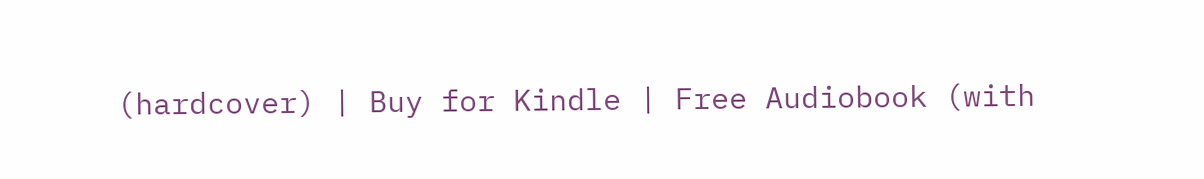(hardcover) | Buy for Kindle | Free Audiobook (with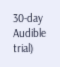30-day Audible trial)